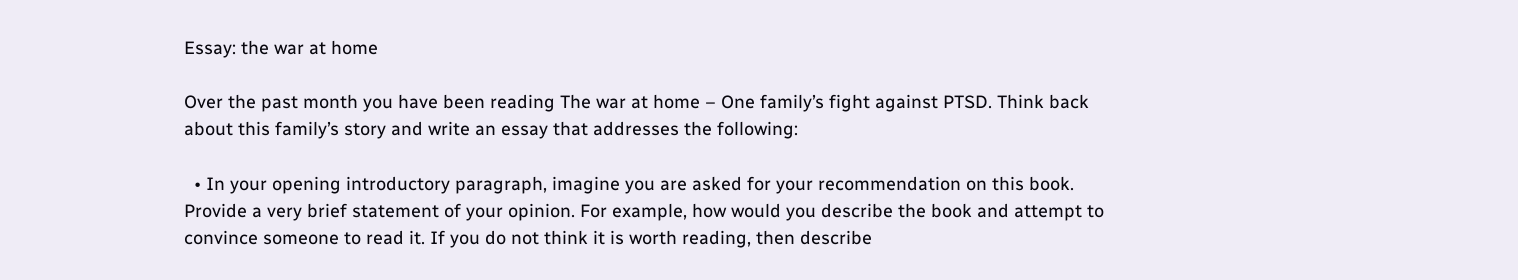Essay: the war at home

Over the past month you have been reading The war at home – One family’s fight against PTSD. Think back about this family’s story and write an essay that addresses the following:

  • In your opening introductory paragraph, imagine you are asked for your recommendation on this book. Provide a very brief statement of your opinion. For example, how would you describe the book and attempt to convince someone to read it. If you do not think it is worth reading, then describe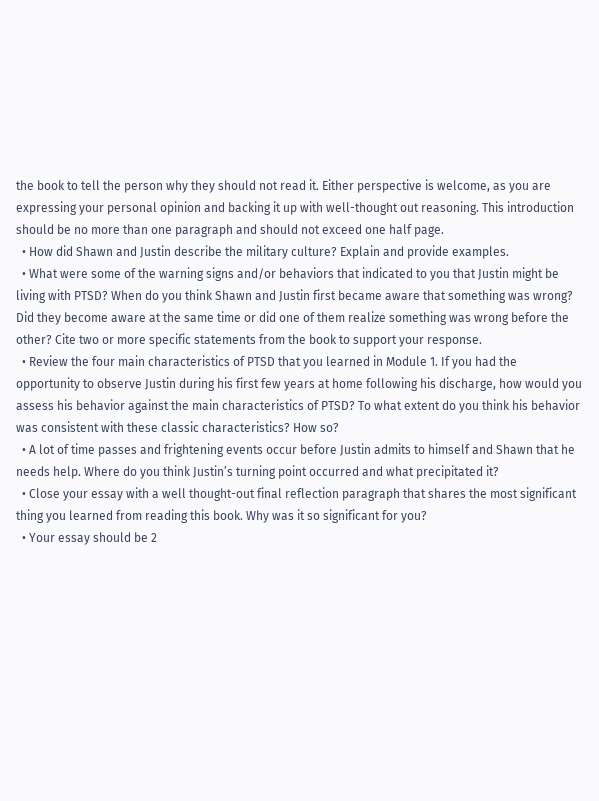the book to tell the person why they should not read it. Either perspective is welcome, as you are expressing your personal opinion and backing it up with well-thought out reasoning. This introduction should be no more than one paragraph and should not exceed one half page.
  • How did Shawn and Justin describe the military culture? Explain and provide examples.
  • What were some of the warning signs and/or behaviors that indicated to you that Justin might be living with PTSD? When do you think Shawn and Justin first became aware that something was wrong? Did they become aware at the same time or did one of them realize something was wrong before the other? Cite two or more specific statements from the book to support your response.
  • Review the four main characteristics of PTSD that you learned in Module 1. If you had the opportunity to observe Justin during his first few years at home following his discharge, how would you assess his behavior against the main characteristics of PTSD? To what extent do you think his behavior was consistent with these classic characteristics? How so?
  • A lot of time passes and frightening events occur before Justin admits to himself and Shawn that he needs help. Where do you think Justin’s turning point occurred and what precipitated it?
  • Close your essay with a well thought-out final reflection paragraph that shares the most significant thing you learned from reading this book. Why was it so significant for you?
  • Your essay should be 2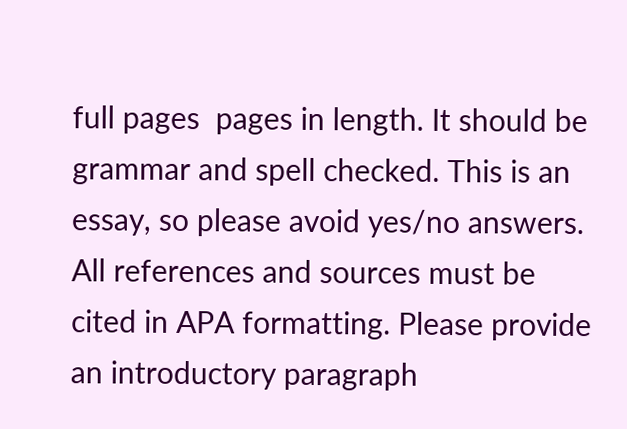full pages  pages in length. It should be grammar and spell checked. This is an essay, so please avoid yes/no answers. All references and sources must be cited in APA formatting. Please provide an introductory paragraph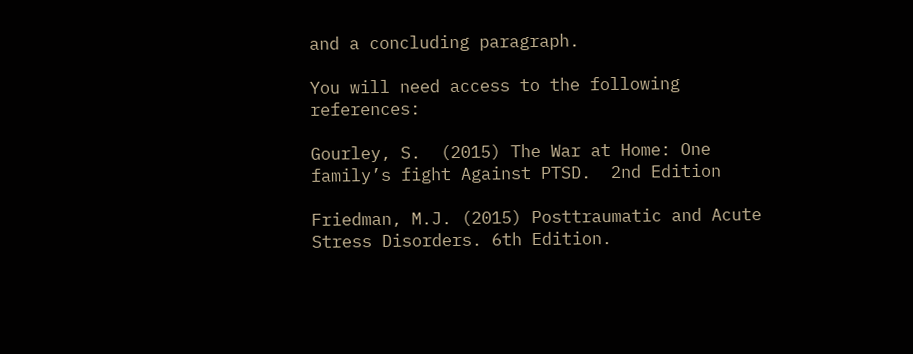and a concluding paragraph.

You will need access to the following references:

Gourley, S.  (2015) The War at Home: One family’s fight Against PTSD.  2nd Edition

Friedman, M.J. (2015) Posttraumatic and Acute Stress Disorders. 6th Edition.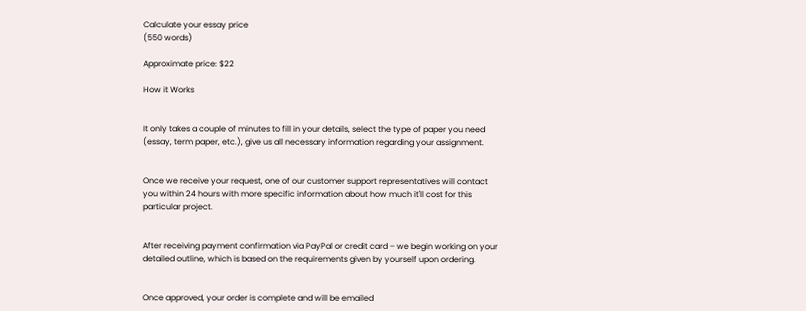Calculate your essay price
(550 words)

Approximate price: $22

How it Works


It only takes a couple of minutes to fill in your details, select the type of paper you need (essay, term paper, etc.), give us all necessary information regarding your assignment.


Once we receive your request, one of our customer support representatives will contact you within 24 hours with more specific information about how much it'll cost for this particular project.


After receiving payment confirmation via PayPal or credit card – we begin working on your detailed outline, which is based on the requirements given by yourself upon ordering.


Once approved, your order is complete and will be emailed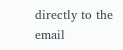directly to the email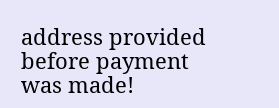address provided before payment was made!